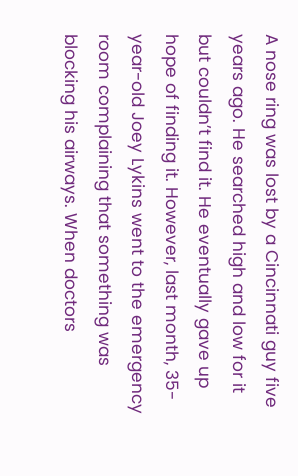A nose ring was lost by a Cincinnati guy five years ago. He searched high and low for it but couldn’t find it. He eventually gave up hope of finding it. However, last month, 35-year-old Joey Lykins went to the emergency room complaining that something was blocking his airways. When doctors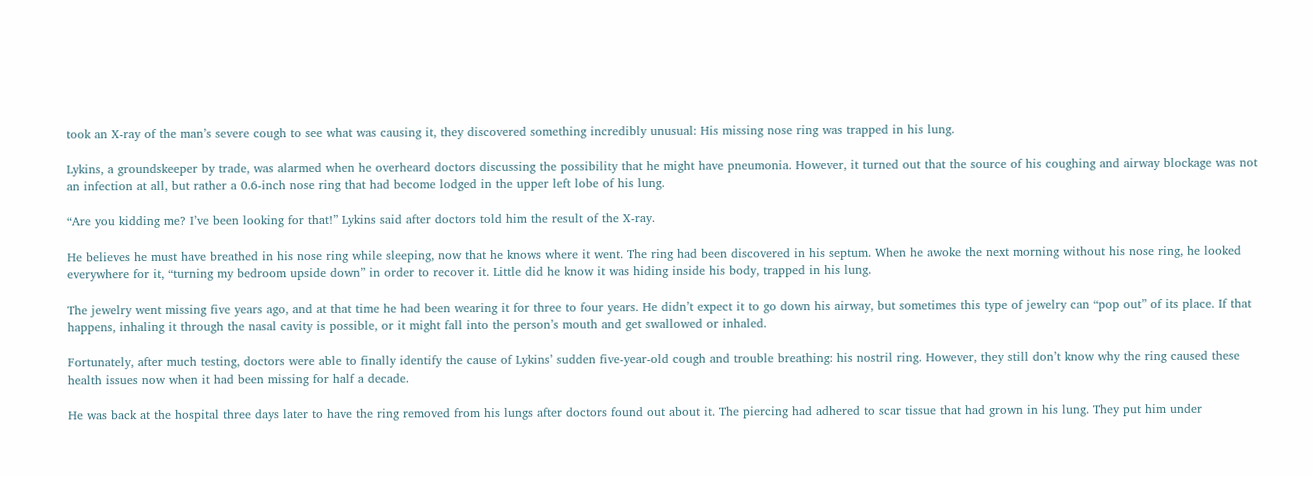took an X-ray of the man’s severe cough to see what was causing it, they discovered something incredibly unusual: His missing nose ring was trapped in his lung.

Lykins, a groundskeeper by trade, was alarmed when he overheard doctors discussing the possibility that he might have pneumonia. However, it turned out that the source of his coughing and airway blockage was not an infection at all, but rather a 0.6-inch nose ring that had become lodged in the upper left lobe of his lung.

“Are you kidding me? I’ve been looking for that!” Lykins said after doctors told him the result of the X-ray.

He believes he must have breathed in his nose ring while sleeping, now that he knows where it went. The ring had been discovered in his septum. When he awoke the next morning without his nose ring, he looked everywhere for it, “turning my bedroom upside down” in order to recover it. Little did he know it was hiding inside his body, trapped in his lung.

The jewelry went missing five years ago, and at that time he had been wearing it for three to four years. He didn’t expect it to go down his airway, but sometimes this type of jewelry can “pop out” of its place. If that happens, inhaling it through the nasal cavity is possible, or it might fall into the person’s mouth and get swallowed or inhaled.

Fortunately, after much testing, doctors were able to finally identify the cause of Lykins’ sudden five-year-old cough and trouble breathing: his nostril ring. However, they still don’t know why the ring caused these health issues now when it had been missing for half a decade.

He was back at the hospital three days later to have the ring removed from his lungs after doctors found out about it. The piercing had adhered to scar tissue that had grown in his lung. They put him under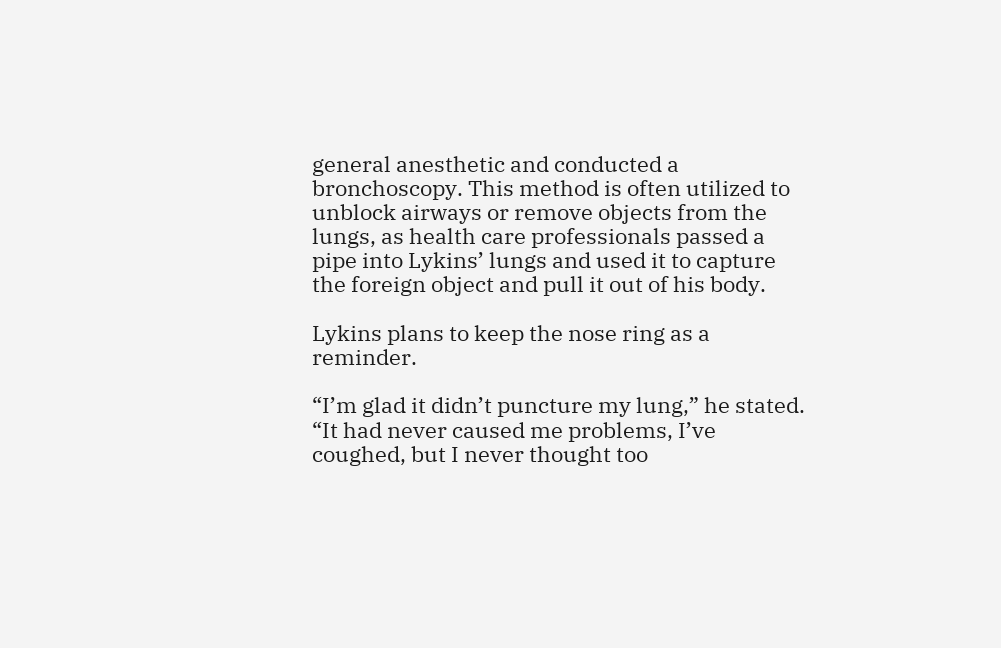general anesthetic and conducted a bronchoscopy. This method is often utilized to unblock airways or remove objects from the lungs, as health care professionals passed a pipe into Lykins’ lungs and used it to capture the foreign object and pull it out of his body.

Lykins plans to keep the nose ring as a reminder.

“I’m glad it didn’t puncture my lung,” he stated. “It had never caused me problems, I’ve coughed, but I never thought too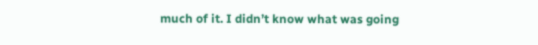much of it. I didn’t know what was going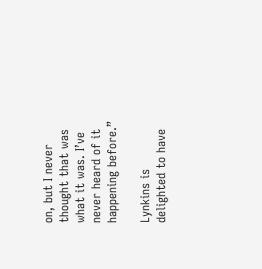on, but I never thought that was what it was. I’ve never heard of it happening before.”

Lynkins is delighted to have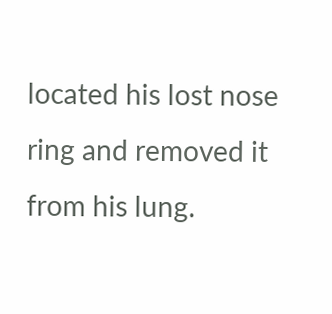located his lost nose ring and removed it from his lung.